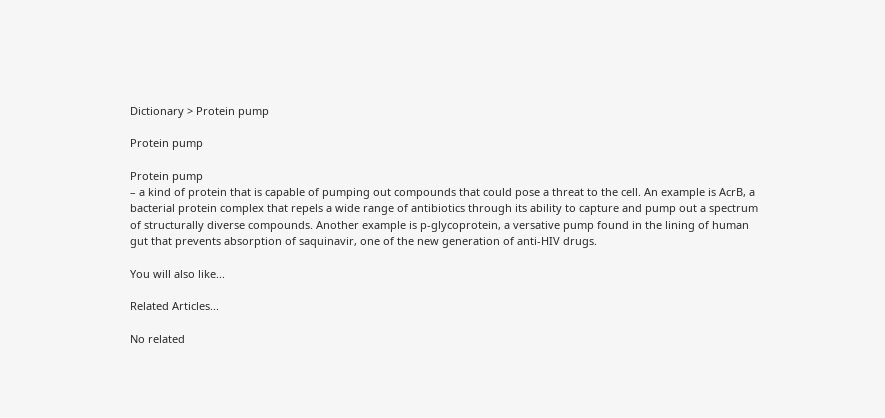Dictionary > Protein pump

Protein pump

Protein pump
– a kind of protein that is capable of pumping out compounds that could pose a threat to the cell. An example is AcrB, a bacterial protein complex that repels a wide range of antibiotics through its ability to capture and pump out a spectrum of structurally diverse compounds. Another example is p-glycoprotein, a versative pump found in the lining of human gut that prevents absorption of saquinavir, one of the new generation of anti-HIV drugs.

You will also like...

Related Articles...

No related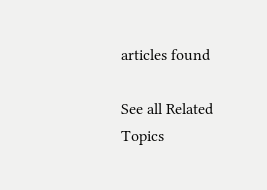articles found

See all Related Topics